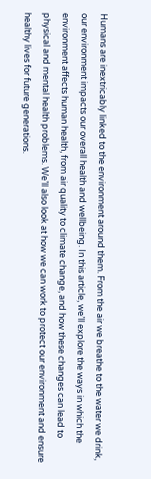Humans are inextricably linked to the environment around them. From the air we breathe to the water we drink, our environment impacts our overall health and wellbeing. In this article, we’ll explore the ways in which the environment affects human health, from air quality to climate change, and how these changes can lead to physical and mental health problems. We’ll also look at how we can work to protect our environment and ensure healthy lives for future generations.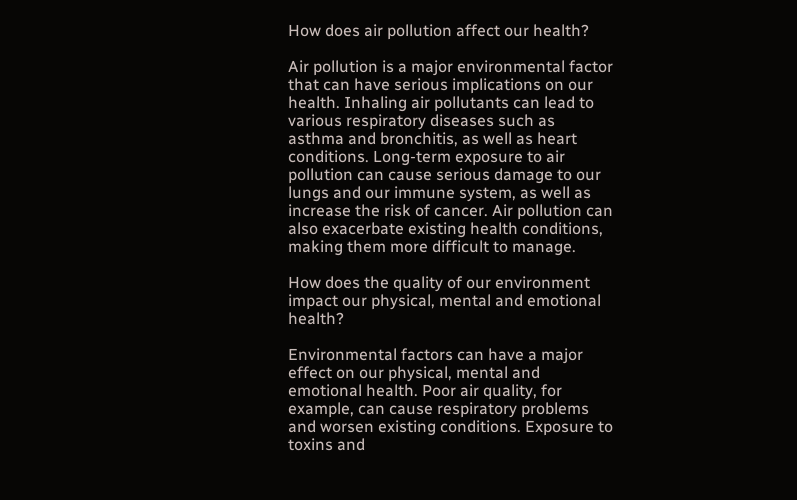How does air pollution affect our health?

Air pollution is a major environmental factor that can have serious implications on our health. Inhaling air pollutants can lead to various respiratory diseases such as asthma and bronchitis, as well as heart conditions. Long-term exposure to air pollution can cause serious damage to our lungs and our immune system, as well as increase the risk of cancer. Air pollution can also exacerbate existing health conditions, making them more difficult to manage.

How does the quality of our environment impact our physical, mental and emotional health?

Environmental factors can have a major effect on our physical, mental and emotional health. Poor air quality, for example, can cause respiratory problems and worsen existing conditions. Exposure to toxins and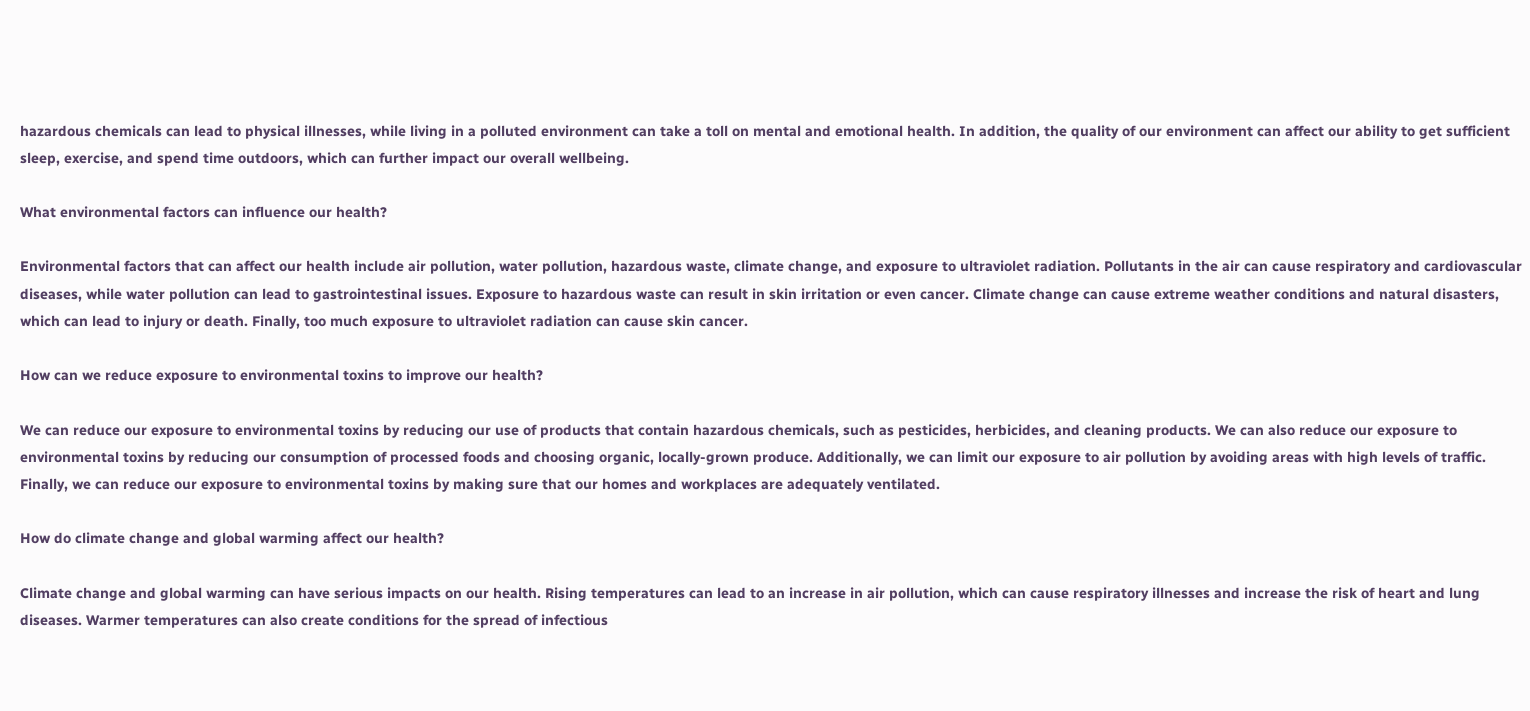hazardous chemicals can lead to physical illnesses, while living in a polluted environment can take a toll on mental and emotional health. In addition, the quality of our environment can affect our ability to get sufficient sleep, exercise, and spend time outdoors, which can further impact our overall wellbeing.

What environmental factors can influence our health?

Environmental factors that can affect our health include air pollution, water pollution, hazardous waste, climate change, and exposure to ultraviolet radiation. Pollutants in the air can cause respiratory and cardiovascular diseases, while water pollution can lead to gastrointestinal issues. Exposure to hazardous waste can result in skin irritation or even cancer. Climate change can cause extreme weather conditions and natural disasters, which can lead to injury or death. Finally, too much exposure to ultraviolet radiation can cause skin cancer.

How can we reduce exposure to environmental toxins to improve our health?

We can reduce our exposure to environmental toxins by reducing our use of products that contain hazardous chemicals, such as pesticides, herbicides, and cleaning products. We can also reduce our exposure to environmental toxins by reducing our consumption of processed foods and choosing organic, locally-grown produce. Additionally, we can limit our exposure to air pollution by avoiding areas with high levels of traffic. Finally, we can reduce our exposure to environmental toxins by making sure that our homes and workplaces are adequately ventilated.

How do climate change and global warming affect our health?

Climate change and global warming can have serious impacts on our health. Rising temperatures can lead to an increase in air pollution, which can cause respiratory illnesses and increase the risk of heart and lung diseases. Warmer temperatures can also create conditions for the spread of infectious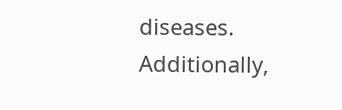diseases. Additionally,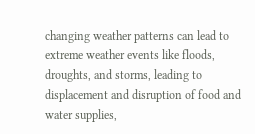changing weather patterns can lead to extreme weather events like floods, droughts, and storms, leading to displacement and disruption of food and water supplies,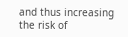and thus increasing the risk of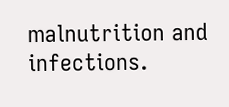malnutrition and infections.